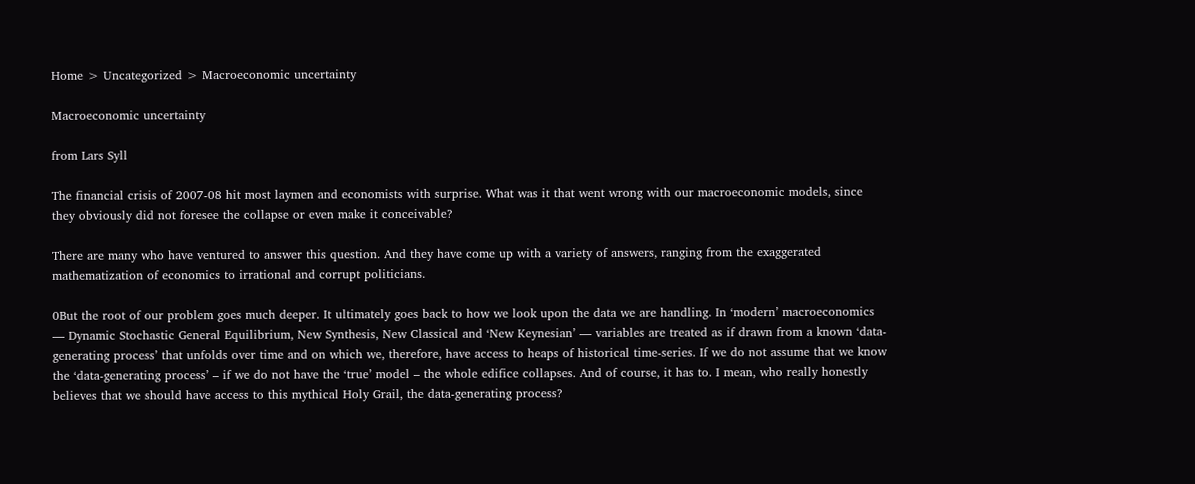Home > Uncategorized > Macroeconomic uncertainty

Macroeconomic uncertainty

from Lars Syll

The financial crisis of 2007-08 hit most laymen and economists with surprise. What was it that went wrong with our macroeconomic models, since they obviously did not foresee the collapse or even make it conceivable?

There are many who have ventured to answer this question. And they have come up with a variety of answers, ranging from the exaggerated mathematization of economics to irrational and corrupt politicians.

0But the root of our problem goes much deeper. It ultimately goes back to how we look upon the data we are handling. In ‘modern’ macroeconomics — Dynamic Stochastic General Equilibrium, New Synthesis, New Classical and ‘New Keynesian’ — variables are treated as if drawn from a known ‘data-generating process’ that unfolds over time and on which we, therefore, have access to heaps of historical time-series. If we do not assume that we know the ‘data-generating process’ – if we do not have the ‘true’ model – the whole edifice collapses. And of course, it has to. I mean, who really honestly believes that we should have access to this mythical Holy Grail, the data-generating process?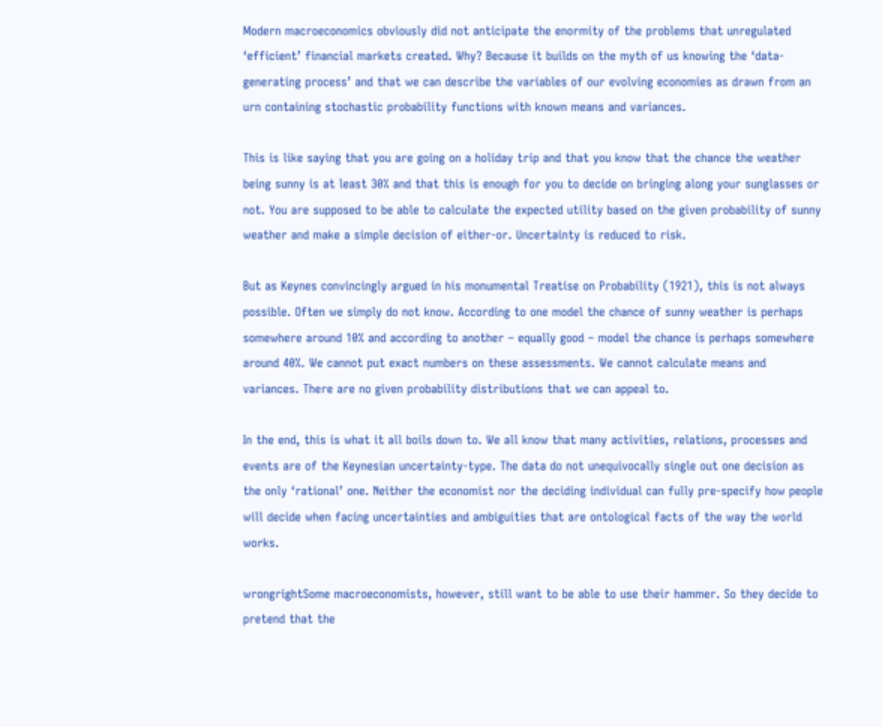Modern macroeconomics obviously did not anticipate the enormity of the problems that unregulated ‘efficient’ financial markets created. Why? Because it builds on the myth of us knowing the ‘data-generating process’ and that we can describe the variables of our evolving economies as drawn from an urn containing stochastic probability functions with known means and variances.

This is like saying that you are going on a holiday trip and that you know that the chance the weather being sunny is at least 30% and that this is enough for you to decide on bringing along your sunglasses or not. You are supposed to be able to calculate the expected utility based on the given probability of sunny weather and make a simple decision of either-or. Uncertainty is reduced to risk.

But as Keynes convincingly argued in his monumental Treatise on Probability (1921), this is not always possible. Often we simply do not know. According to one model the chance of sunny weather is perhaps somewhere around 10% and according to another – equally good – model the chance is perhaps somewhere around 40%. We cannot put exact numbers on these assessments. We cannot calculate means and variances. There are no given probability distributions that we can appeal to.

In the end, this is what it all boils down to. We all know that many activities, relations, processes and events are of the Keynesian uncertainty-type. The data do not unequivocally single out one decision as the only ‘rational’ one. Neither the economist nor the deciding individual can fully pre-specify how people will decide when facing uncertainties and ambiguities that are ontological facts of the way the world works.

wrongrightSome macroeconomists, however, still want to be able to use their hammer. So they decide to pretend that the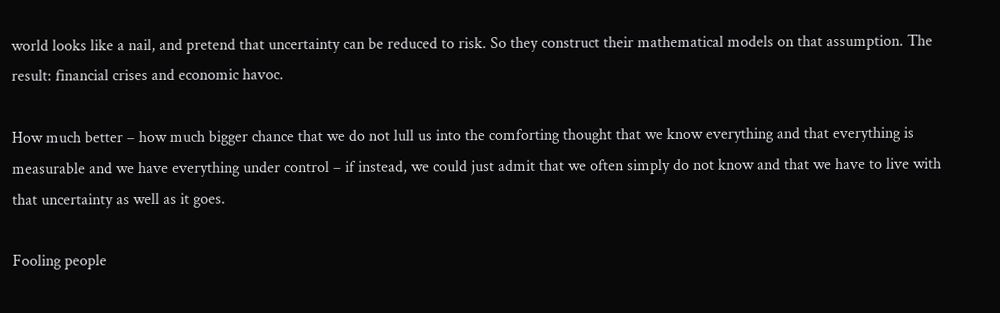world looks like a nail, and pretend that uncertainty can be reduced to risk. So they construct their mathematical models on that assumption. The result: financial crises and economic havoc.

How much better – how much bigger chance that we do not lull us into the comforting thought that we know everything and that everything is measurable and we have everything under control – if instead, we could just admit that we often simply do not know and that we have to live with that uncertainty as well as it goes.

Fooling people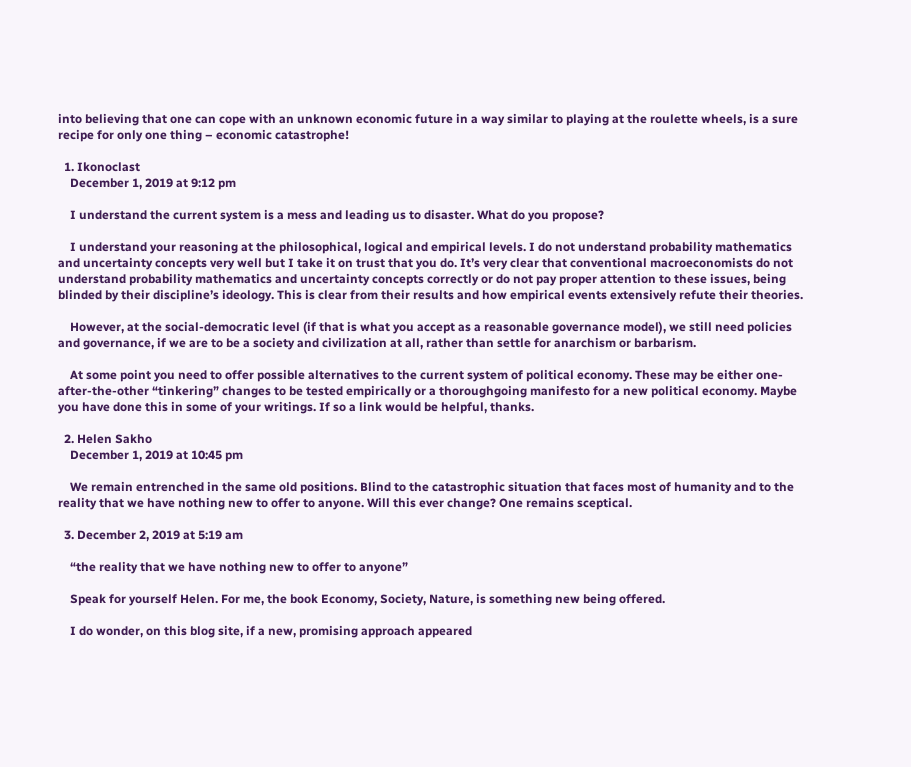into believing that one can cope with an unknown economic future in a way similar to playing at the roulette wheels, is a sure recipe for only one thing – economic catastrophe!

  1. Ikonoclast
    December 1, 2019 at 9:12 pm

    I understand the current system is a mess and leading us to disaster. What do you propose?

    I understand your reasoning at the philosophical, logical and empirical levels. I do not understand probability mathematics and uncertainty concepts very well but I take it on trust that you do. It’s very clear that conventional macroeconomists do not understand probability mathematics and uncertainty concepts correctly or do not pay proper attention to these issues, being blinded by their discipline’s ideology. This is clear from their results and how empirical events extensively refute their theories.

    However, at the social-democratic level (if that is what you accept as a reasonable governance model), we still need policies and governance, if we are to be a society and civilization at all, rather than settle for anarchism or barbarism.

    At some point you need to offer possible alternatives to the current system of political economy. These may be either one-after-the-other “tinkering” changes to be tested empirically or a thoroughgoing manifesto for a new political economy. Maybe you have done this in some of your writings. If so a link would be helpful, thanks.

  2. Helen Sakho
    December 1, 2019 at 10:45 pm

    We remain entrenched in the same old positions. Blind to the catastrophic situation that faces most of humanity and to the reality that we have nothing new to offer to anyone. Will this ever change? One remains sceptical.

  3. December 2, 2019 at 5:19 am

    “the reality that we have nothing new to offer to anyone”

    Speak for yourself Helen. For me, the book Economy, Society, Nature, is something new being offered.

    I do wonder, on this blog site, if a new, promising approach appeared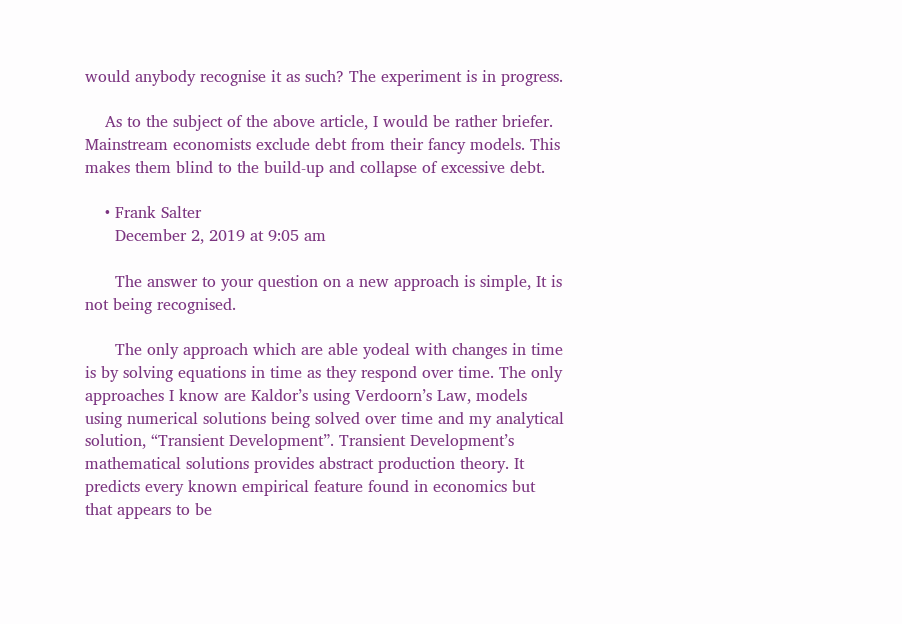would anybody recognise it as such? The experiment is in progress.

    As to the subject of the above article, I would be rather briefer. Mainstream economists exclude debt from their fancy models. This makes them blind to the build-up and collapse of excessive debt.

    • Frank Salter
      December 2, 2019 at 9:05 am

      The answer to your question on a new approach is simple, It is not being recognised.

      The only approach which are able yodeal with changes in time is by solving equations in time as they respond over time. The only approaches I know are Kaldor’s using Verdoorn’s Law, models using numerical solutions being solved over time and my analytical solution, “Transient Development”. Transient Development’s mathematical solutions provides abstract production theory. It predicts every known empirical feature found in economics but that appears to be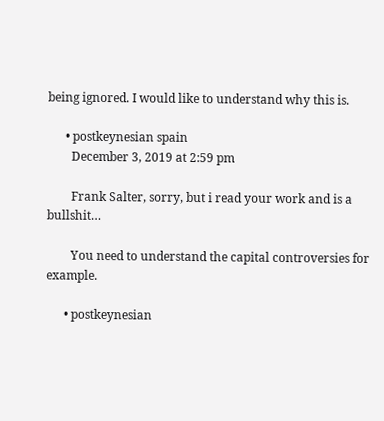being ignored. I would like to understand why this is.

      • postkeynesian spain
        December 3, 2019 at 2:59 pm

        Frank Salter, sorry, but i read your work and is a bullshit…

        You need to understand the capital controversies for example.

      • postkeynesian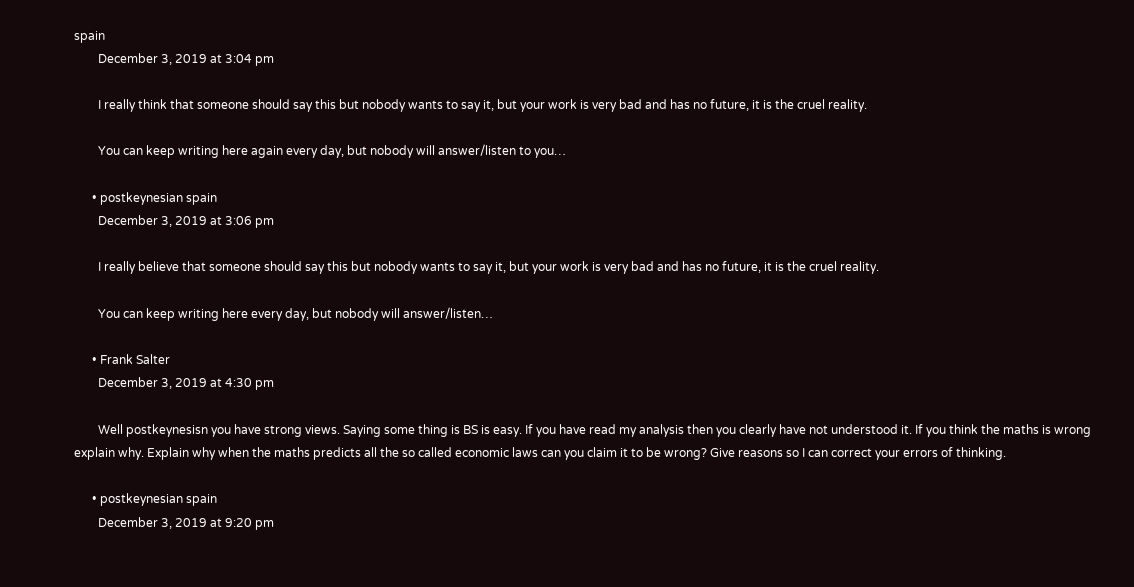spain
        December 3, 2019 at 3:04 pm

        I really think that someone should say this but nobody wants to say it, but your work is very bad and has no future, it is the cruel reality.

        You can keep writing here again every day, but nobody will answer/listen to you…

      • postkeynesian spain
        December 3, 2019 at 3:06 pm

        I really believe that someone should say this but nobody wants to say it, but your work is very bad and has no future, it is the cruel reality.

        You can keep writing here every day, but nobody will answer/listen…

      • Frank Salter
        December 3, 2019 at 4:30 pm

        Well postkeynesisn you have strong views. Saying some thing is BS is easy. If you have read my analysis then you clearly have not understood it. If you think the maths is wrong explain why. Explain why when the maths predicts all the so called economic laws can you claim it to be wrong? Give reasons so I can correct your errors of thinking.

      • postkeynesian spain
        December 3, 2019 at 9:20 pm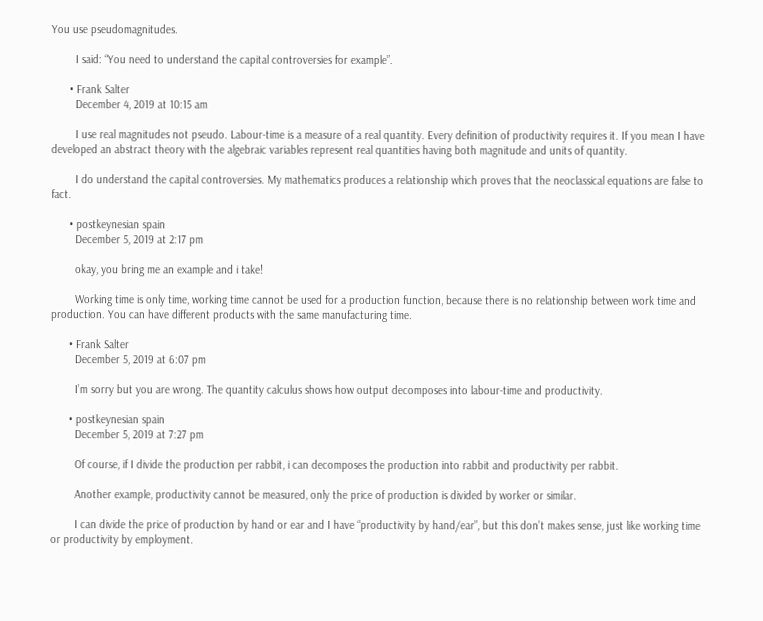You use pseudomagnitudes.

        I said: “You need to understand the capital controversies for example”.

      • Frank Salter
        December 4, 2019 at 10:15 am

        I use real magnitudes not pseudo. Labour-time is a measure of a real quantity. Every definition of productivity requires it. If you mean I have developed an abstract theory with the algebraic variables represent real quantities having both magnitude and units of quantity.

        I do understand the capital controversies. My mathematics produces a relationship which proves that the neoclassical equations are false to fact.

      • postkeynesian spain
        December 5, 2019 at 2:17 pm

        okay, you bring me an example and i take!

        Working time is only time, working time cannot be used for a production function, because there is no relationship between work time and production. You can have different products with the same manufacturing time.

      • Frank Salter
        December 5, 2019 at 6:07 pm

        I’m sorry but you are wrong. The quantity calculus shows how output decomposes into labour-time and productivity.

      • postkeynesian spain
        December 5, 2019 at 7:27 pm

        Of course, if I divide the production per rabbit, i can decomposes the production into rabbit and productivity per rabbit.

        Another example, productivity cannot be measured, only the price of production is divided by worker or similar.

        I can divide the price of production by hand or ear and I have “productivity by hand/ear”, but this don’t makes sense, just like working time or productivity by employment.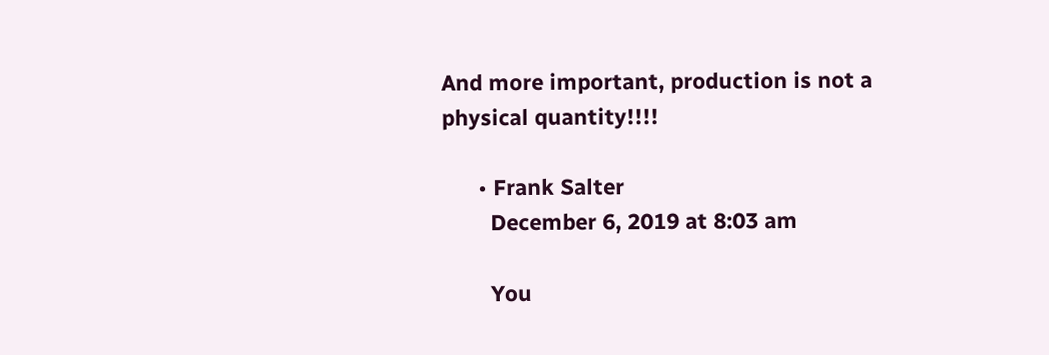And more important, production is not a physical quantity!!!!

      • Frank Salter
        December 6, 2019 at 8:03 am

        You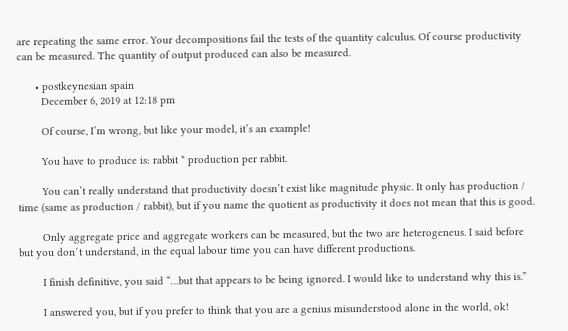are repeating the same error. Your decompositions fail the tests of the quantity calculus. Of course productivity can be measured. The quantity of output produced can also be measured.

      • postkeynesian spain
        December 6, 2019 at 12:18 pm

        Of course, I’m wrong, but like your model, it’s an example!

        You have to produce is: rabbit * production per rabbit.

        You can’t really understand that productivity doesn’t exist like magnitude physic. It only has production / time (same as production / rabbit), but if you name the quotient as productivity it does not mean that this is good.

        Only aggregate price and aggregate workers can be measured, but the two are heterogeneus. I said before but you don´t understand, in the equal labour time you can have different productions.

        I finish definitive, you said “…but that appears to be being ignored. I would like to understand why this is.”

        I answered you, but if you prefer to think that you are a genius misunderstood alone in the world, ok!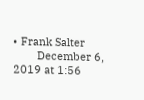• Frank Salter
        December 6, 2019 at 1:56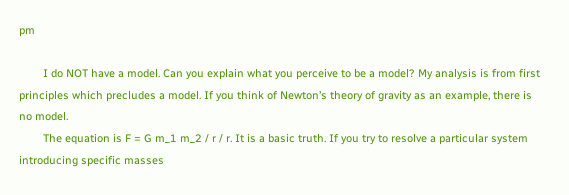pm

        I do NOT have a model. Can you explain what you perceive to be a model? My analysis is from first principles which precludes a model. If you think of Newton’s theory of gravity as an example, there is no model.
        The equation is F = G m_1 m_2 / r / r. It is a basic truth. If you try to resolve a particular system introducing specific masses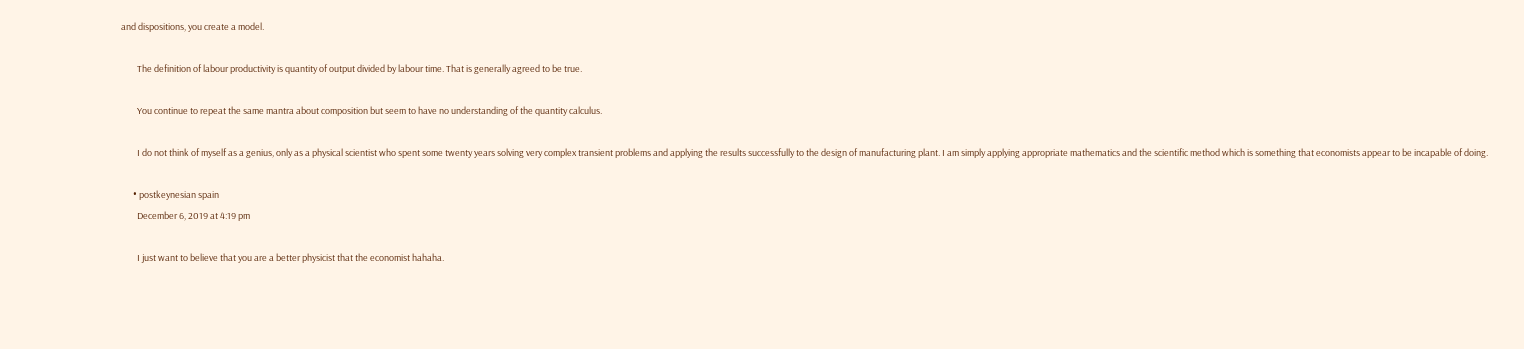and dispositions, you create a model.

        The definition of labour productivity is quantity of output divided by labour time. That is generally agreed to be true.

        You continue to repeat the same mantra about composition but seem to have no understanding of the quantity calculus.

        I do not think of myself as a genius, only as a physical scientist who spent some twenty years solving very complex transient problems and applying the results successfully to the design of manufacturing plant. I am simply applying appropriate mathematics and the scientific method which is something that economists appear to be incapable of doing.

      • postkeynesian spain
        December 6, 2019 at 4:19 pm

        I just want to believe that you are a better physicist that the economist hahaha.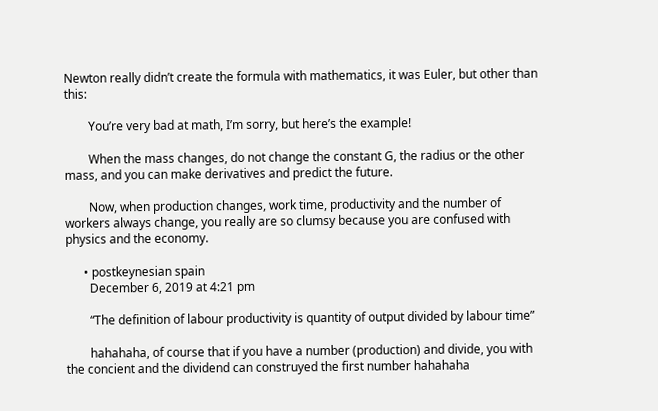Newton really didn’t create the formula with mathematics, it was Euler, but other than this:

        You’re very bad at math, I’m sorry, but here’s the example!

        When the mass changes, do not change the constant G, the radius or the other mass, and you can make derivatives and predict the future.

        Now, when production changes, work time, productivity and the number of workers always change, you really are so clumsy because you are confused with physics and the economy.

      • postkeynesian spain
        December 6, 2019 at 4:21 pm

        “The definition of labour productivity is quantity of output divided by labour time”

        hahahaha, of course that if you have a number (production) and divide, you with the concient and the dividend can construyed the first number hahahaha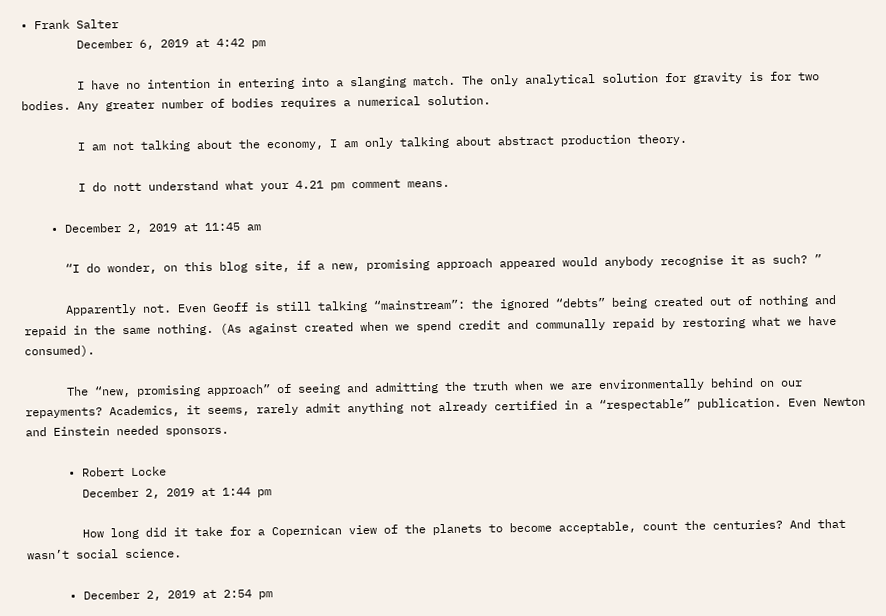• Frank Salter
        December 6, 2019 at 4:42 pm

        I have no intention in entering into a slanging match. The only analytical solution for gravity is for two bodies. Any greater number of bodies requires a numerical solution.

        I am not talking about the economy, I am only talking about abstract production theory.

        I do nott understand what your 4.21 pm comment means.

    • December 2, 2019 at 11:45 am

      “I do wonder, on this blog site, if a new, promising approach appeared would anybody recognise it as such? ”

      Apparently not. Even Geoff is still talking “mainstream”: the ignored “debts” being created out of nothing and repaid in the same nothing. (As against created when we spend credit and communally repaid by restoring what we have consumed).

      The “new, promising approach” of seeing and admitting the truth when we are environmentally behind on our repayments? Academics, it seems, rarely admit anything not already certified in a “respectable” publication. Even Newton and Einstein needed sponsors.

      • Robert Locke
        December 2, 2019 at 1:44 pm

        How long did it take for a Copernican view of the planets to become acceptable, count the centuries? And that wasn’t social science.

      • December 2, 2019 at 2:54 pm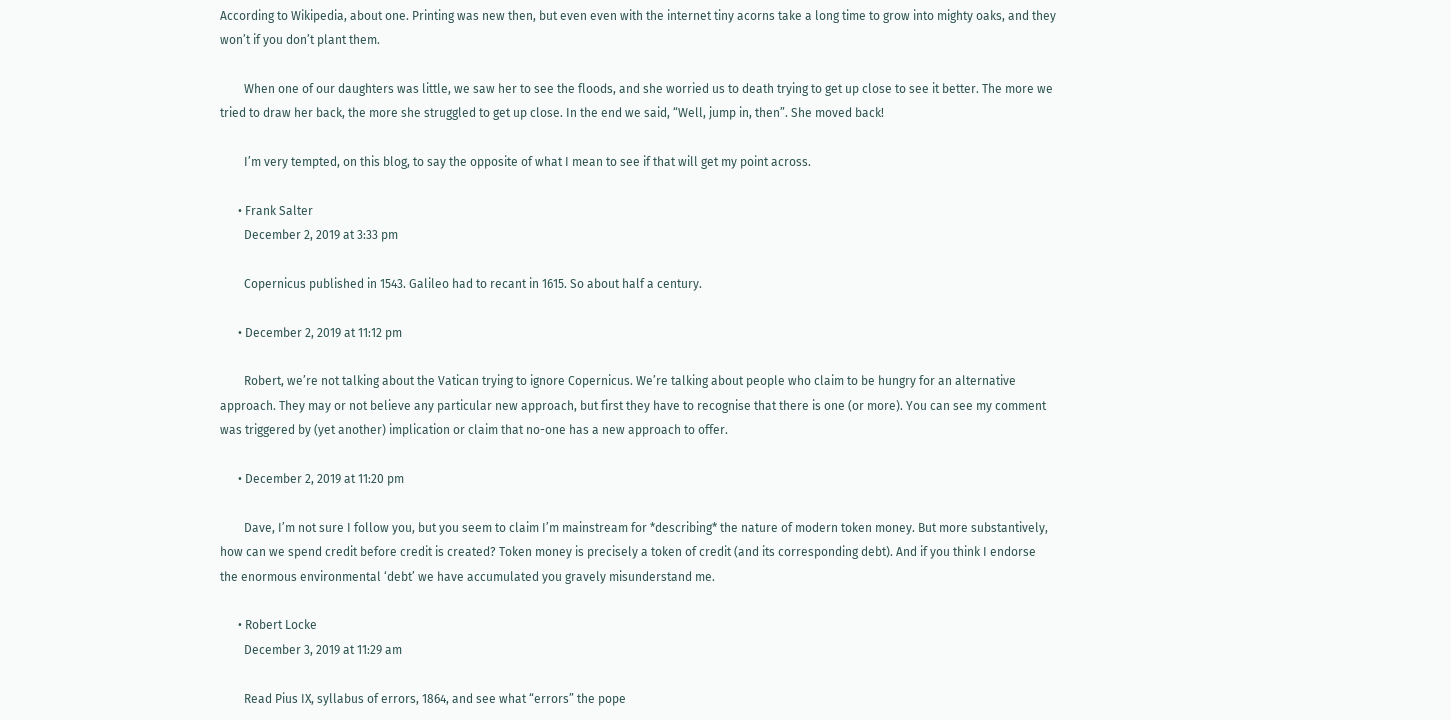According to Wikipedia, about one. Printing was new then, but even even with the internet tiny acorns take a long time to grow into mighty oaks, and they won’t if you don’t plant them.

        When one of our daughters was little, we saw her to see the floods, and she worried us to death trying to get up close to see it better. The more we tried to draw her back, the more she struggled to get up close. In the end we said, “Well, jump in, then”. She moved back!

        I’m very tempted, on this blog, to say the opposite of what I mean to see if that will get my point across.

      • Frank Salter
        December 2, 2019 at 3:33 pm

        Copernicus published in 1543. Galileo had to recant in 1615. So about half a century.

      • December 2, 2019 at 11:12 pm

        Robert, we’re not talking about the Vatican trying to ignore Copernicus. We’re talking about people who claim to be hungry for an alternative approach. They may or not believe any particular new approach, but first they have to recognise that there is one (or more). You can see my comment was triggered by (yet another) implication or claim that no-one has a new approach to offer.

      • December 2, 2019 at 11:20 pm

        Dave, I’m not sure I follow you, but you seem to claim I’m mainstream for *describing* the nature of modern token money. But more substantively, how can we spend credit before credit is created? Token money is precisely a token of credit (and its corresponding debt). And if you think I endorse the enormous environmental ‘debt’ we have accumulated you gravely misunderstand me.

      • Robert Locke
        December 3, 2019 at 11:29 am

        Read Pius IX, syllabus of errors, 1864, and see what “errors” the pope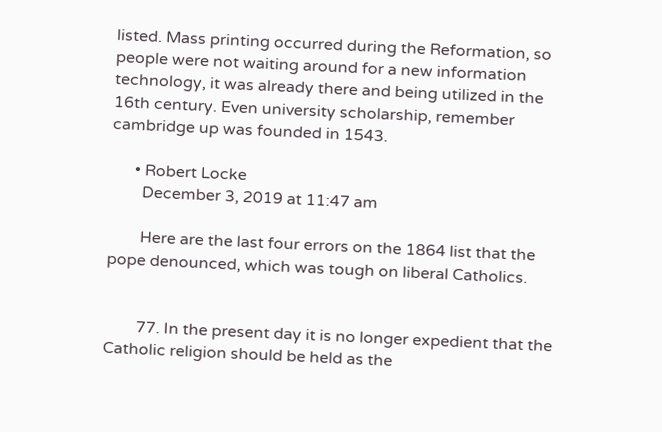listed. Mass printing occurred during the Reformation, so people were not waiting around for a new information technology, it was already there and being utilized in the 16th century. Even university scholarship, remember cambridge up was founded in 1543.

      • Robert Locke
        December 3, 2019 at 11:47 am

        Here are the last four errors on the 1864 list that the pope denounced, which was tough on liberal Catholics.


        77. In the present day it is no longer expedient that the Catholic religion should be held as the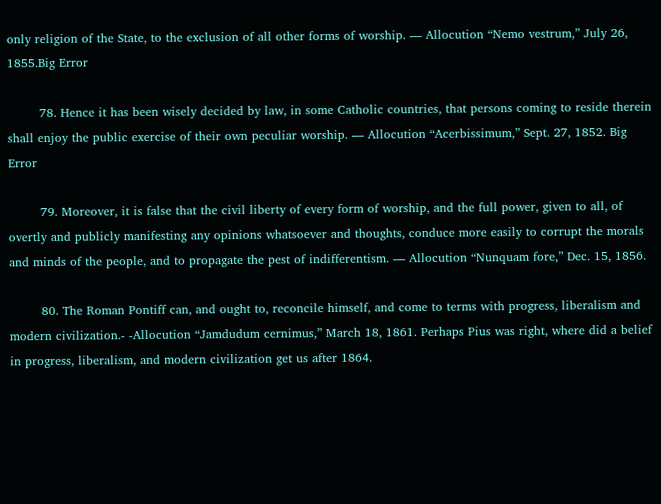only religion of the State, to the exclusion of all other forms of worship. — Allocution “Nemo vestrum,” July 26, 1855.Big Error

        78. Hence it has been wisely decided by law, in some Catholic countries, that persons coming to reside therein shall enjoy the public exercise of their own peculiar worship. — Allocution “Acerbissimum,” Sept. 27, 1852. Big Error

        79. Moreover, it is false that the civil liberty of every form of worship, and the full power, given to all, of overtly and publicly manifesting any opinions whatsoever and thoughts, conduce more easily to corrupt the morals and minds of the people, and to propagate the pest of indifferentism. — Allocution “Nunquam fore,” Dec. 15, 1856.

        80. The Roman Pontiff can, and ought to, reconcile himself, and come to terms with progress, liberalism and modern civilization.- -Allocution “Jamdudum cernimus,” March 18, 1861. Perhaps Pius was right, where did a belief in progress, liberalism, and modern civilization get us after 1864.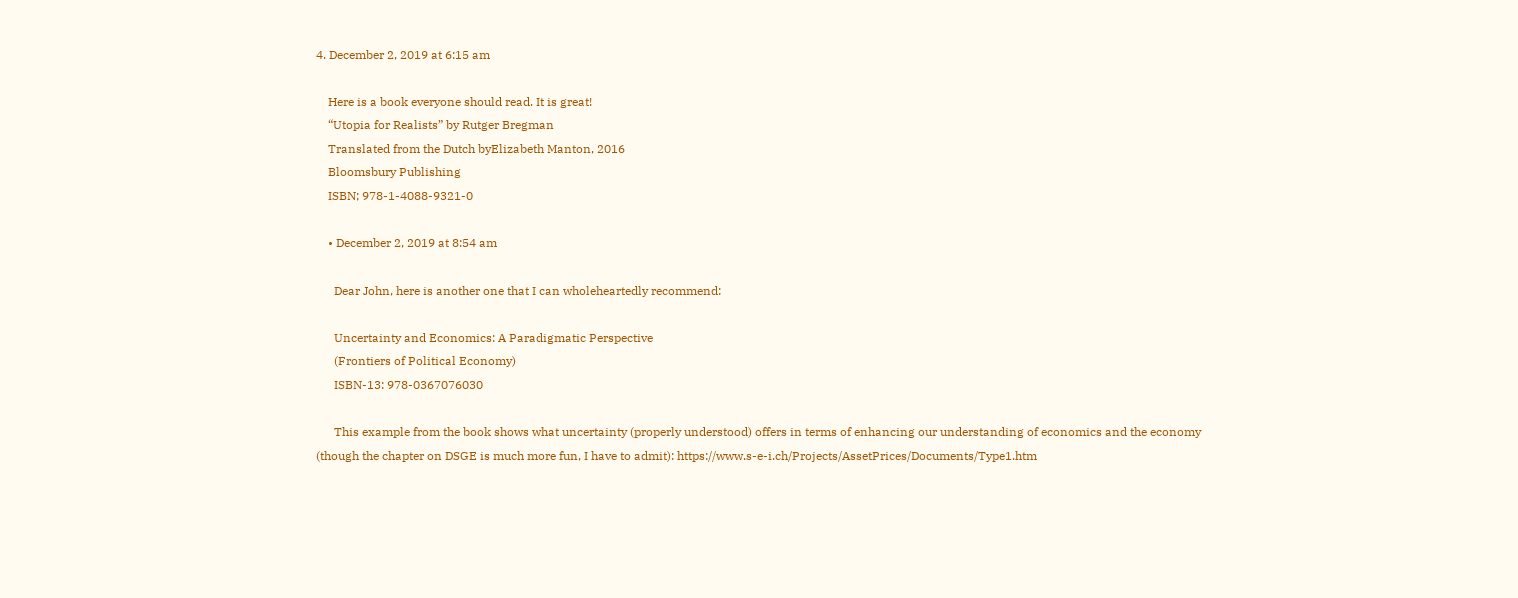4. December 2, 2019 at 6:15 am

    Here is a book everyone should read. It is great!
    “Utopia for Realists” by Rutger Bregman
    Translated from the Dutch byElizabeth Manton, 2016
    Bloomsbury Publishing
    ISBN; 978-1-4088-9321-0

    • December 2, 2019 at 8:54 am

      Dear John, here is another one that I can wholeheartedly recommend:

      Uncertainty and Economics: A Paradigmatic Perspective
      (Frontiers of Political Economy)
      ISBN-13: 978-0367076030

      This example from the book shows what uncertainty (properly understood) offers in terms of enhancing our understanding of economics and the economy (though the chapter on DSGE is much more fun, I have to admit): https://www.s-e-i.ch/Projects/AssetPrices/Documents/Type1.htm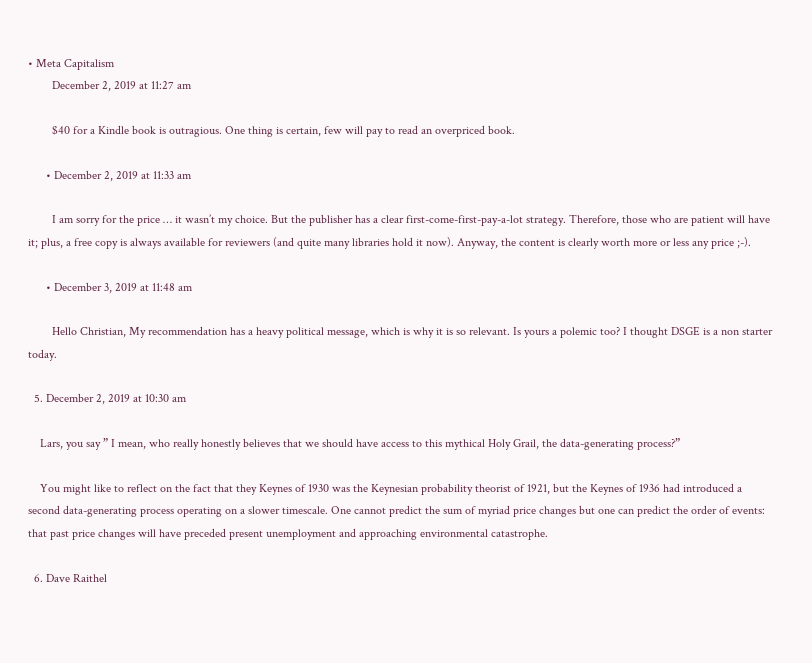• Meta Capitalism
        December 2, 2019 at 11:27 am

        $40 for a Kindle book is outragious. One thing is certain, few will pay to read an overpriced book.

      • December 2, 2019 at 11:33 am

        I am sorry for the price … it wasn’t my choice. But the publisher has a clear first-come-first-pay-a-lot strategy. Therefore, those who are patient will have it; plus, a free copy is always available for reviewers (and quite many libraries hold it now). Anyway, the content is clearly worth more or less any price ;-).

      • December 3, 2019 at 11:48 am

        Hello Christian, My recommendation has a heavy political message, which is why it is so relevant. Is yours a polemic too? I thought DSGE is a non starter today.

  5. December 2, 2019 at 10:30 am

    Lars, you say ” I mean, who really honestly believes that we should have access to this mythical Holy Grail, the data-generating process?”

    You might like to reflect on the fact that they Keynes of 1930 was the Keynesian probability theorist of 1921, but the Keynes of 1936 had introduced a second data-generating process operating on a slower timescale. One cannot predict the sum of myriad price changes but one can predict the order of events: that past price changes will have preceded present unemployment and approaching environmental catastrophe.

  6. Dave Raithel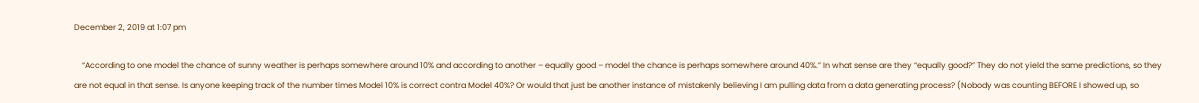December 2, 2019 at 1:07 pm

    “According to one model the chance of sunny weather is perhaps somewhere around 10% and according to another – equally good – model the chance is perhaps somewhere around 40%.” In what sense are they “equally good?” They do not yield the same predictions, so they are not equal in that sense. Is anyone keeping track of the number times Model 10% is correct contra Model 40%? Or would that just be another instance of mistakenly believing I am pulling data from a data generating process? (Nobody was counting BEFORE I showed up, so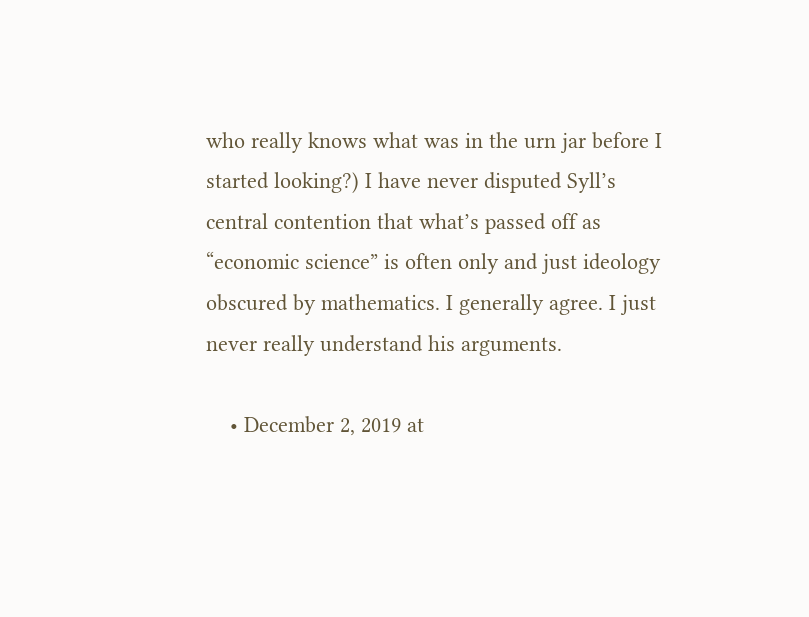who really knows what was in the urn jar before I started looking?) I have never disputed Syll’s central contention that what’s passed off as “economic science” is often only and just ideology obscured by mathematics. I generally agree. I just never really understand his arguments.

    • December 2, 2019 at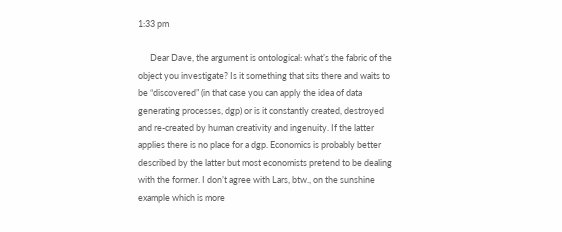1:33 pm

      Dear Dave, the argument is ontological: what’s the fabric of the object you investigate? Is it something that sits there and waits to be “discovered” (in that case you can apply the idea of data generating processes, dgp) or is it constantly created, destroyed and re-created by human creativity and ingenuity. If the latter applies there is no place for a dgp. Economics is probably better described by the latter but most economists pretend to be dealing with the former. I don’t agree with Lars, btw., on the sunshine example which is more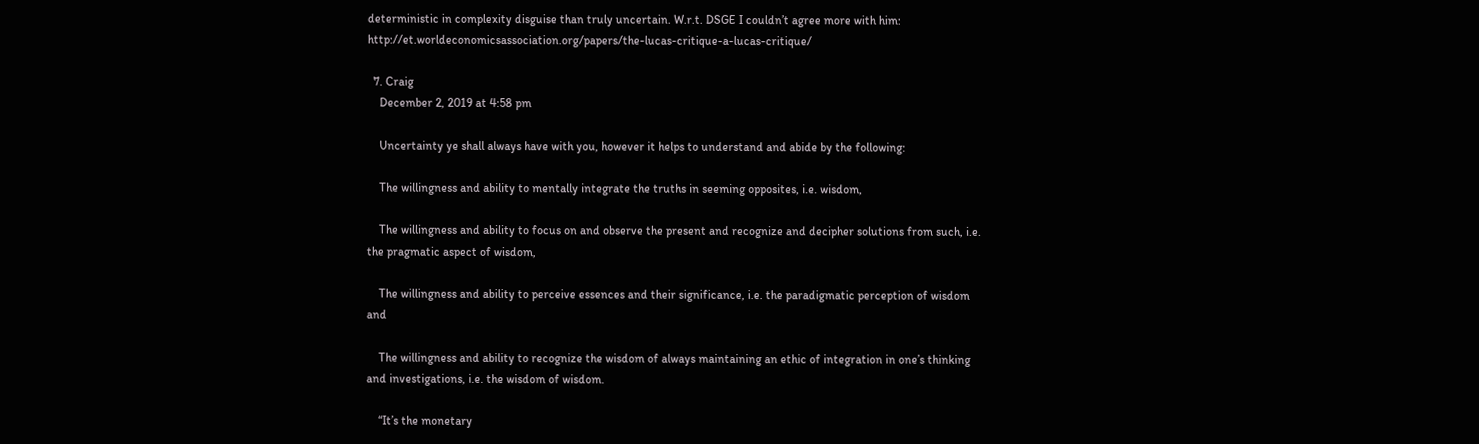deterministic in complexity disguise than truly uncertain. W.r.t. DSGE I couldn’t agree more with him: http://et.worldeconomicsassociation.org/papers/the-lucas-critique-a-lucas-critique/

  7. Craig
    December 2, 2019 at 4:58 pm

    Uncertainty ye shall always have with you, however it helps to understand and abide by the following:

    The willingness and ability to mentally integrate the truths in seeming opposites, i.e. wisdom,

    The willingness and ability to focus on and observe the present and recognize and decipher solutions from such, i.e. the pragmatic aspect of wisdom,

    The willingness and ability to perceive essences and their significance, i.e. the paradigmatic perception of wisdom and

    The willingness and ability to recognize the wisdom of always maintaining an ethic of integration in one’s thinking and investigations, i.e. the wisdom of wisdom.

    “It’s the monetary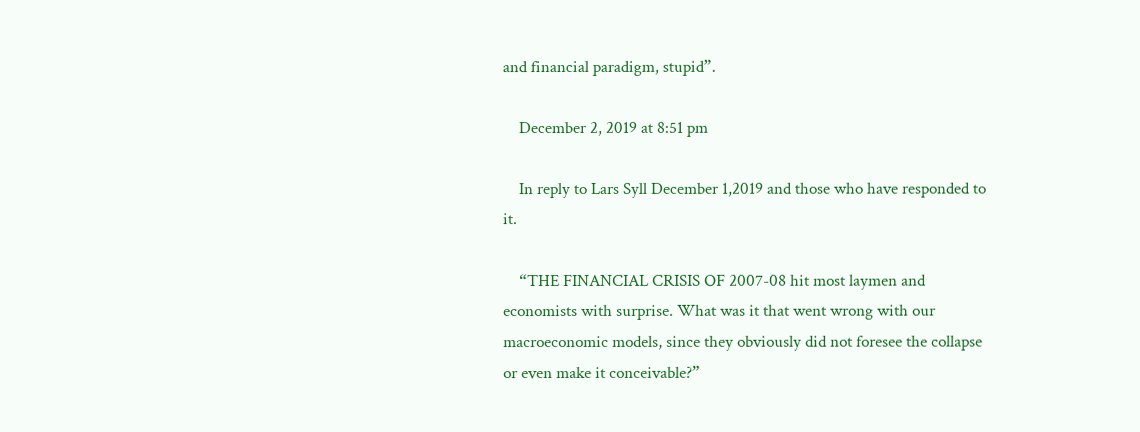and financial paradigm, stupid”.

    December 2, 2019 at 8:51 pm

    In reply to Lars Syll December 1,2019 and those who have responded to it.

    “THE FINANCIAL CRISIS OF 2007-08 hit most laymen and economists with surprise. What was it that went wrong with our macroeconomic models, since they obviously did not foresee the collapse or even make it conceivable?”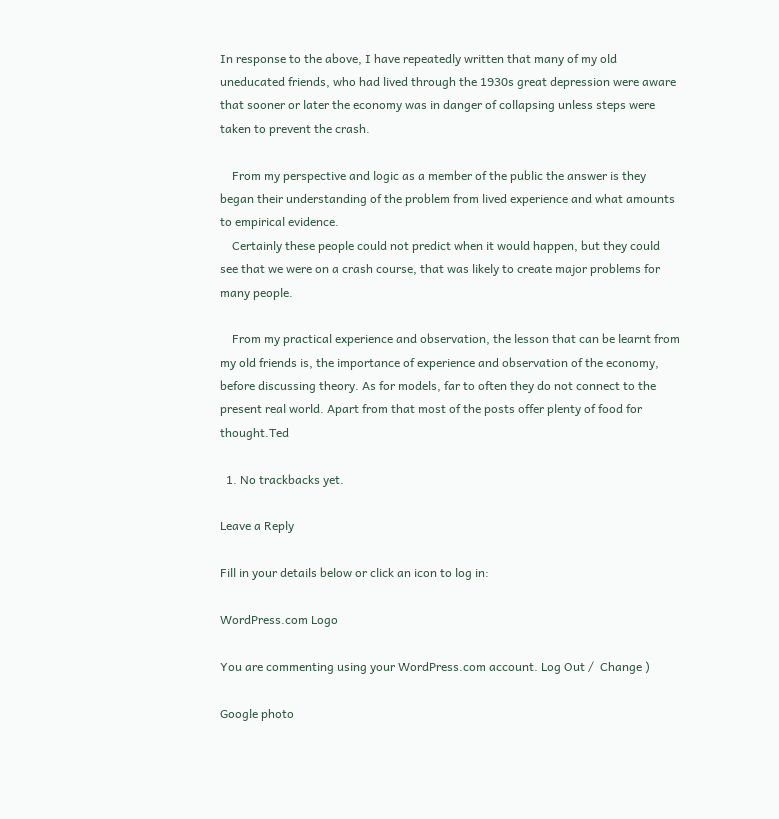In response to the above, I have repeatedly written that many of my old uneducated friends, who had lived through the 1930s great depression were aware that sooner or later the economy was in danger of collapsing unless steps were taken to prevent the crash.

    From my perspective and logic as a member of the public the answer is they began their understanding of the problem from lived experience and what amounts to empirical evidence.
    Certainly these people could not predict when it would happen, but they could see that we were on a crash course, that was likely to create major problems for many people.

    From my practical experience and observation, the lesson that can be learnt from my old friends is, the importance of experience and observation of the economy, before discussing theory. As for models, far to often they do not connect to the present real world. Apart from that most of the posts offer plenty of food for thought.Ted

  1. No trackbacks yet.

Leave a Reply

Fill in your details below or click an icon to log in:

WordPress.com Logo

You are commenting using your WordPress.com account. Log Out /  Change )

Google photo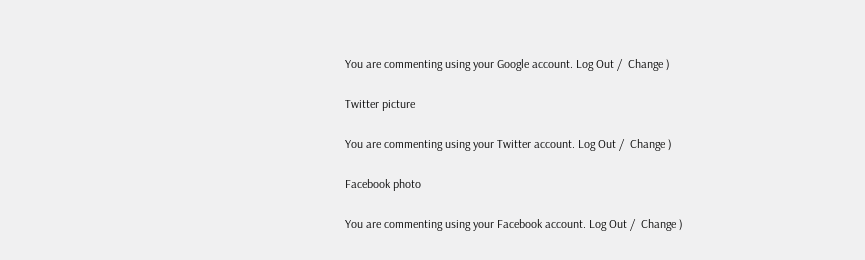You are commenting using your Google account. Log Out /  Change )

Twitter picture

You are commenting using your Twitter account. Log Out /  Change )

Facebook photo

You are commenting using your Facebook account. Log Out /  Change )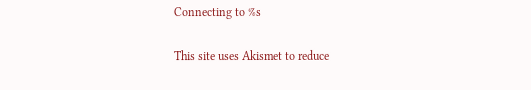Connecting to %s

This site uses Akismet to reduce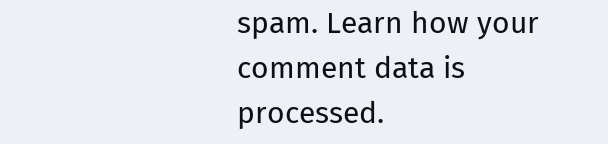spam. Learn how your comment data is processed.